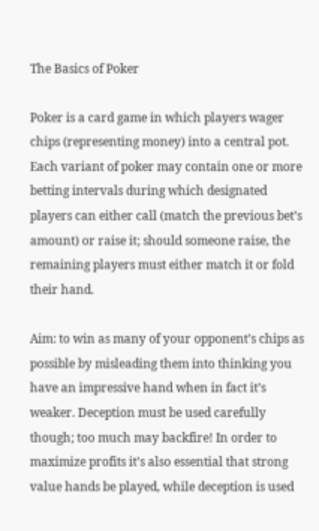The Basics of Poker

Poker is a card game in which players wager chips (representing money) into a central pot. Each variant of poker may contain one or more betting intervals during which designated players can either call (match the previous bet’s amount) or raise it; should someone raise, the remaining players must either match it or fold their hand.

Aim: to win as many of your opponent’s chips as possible by misleading them into thinking you have an impressive hand when in fact it’s weaker. Deception must be used carefully though; too much may backfire! In order to maximize profits it’s also essential that strong value hands be played, while deception is used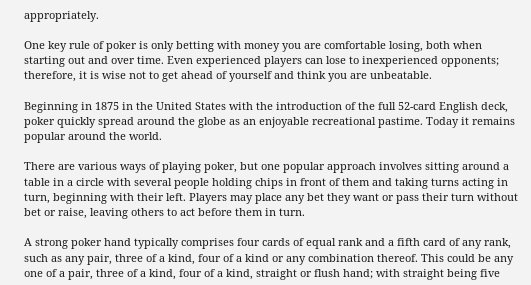appropriately.

One key rule of poker is only betting with money you are comfortable losing, both when starting out and over time. Even experienced players can lose to inexperienced opponents; therefore, it is wise not to get ahead of yourself and think you are unbeatable.

Beginning in 1875 in the United States with the introduction of the full 52-card English deck, poker quickly spread around the globe as an enjoyable recreational pastime. Today it remains popular around the world.

There are various ways of playing poker, but one popular approach involves sitting around a table in a circle with several people holding chips in front of them and taking turns acting in turn, beginning with their left. Players may place any bet they want or pass their turn without bet or raise, leaving others to act before them in turn.

A strong poker hand typically comprises four cards of equal rank and a fifth card of any rank, such as any pair, three of a kind, four of a kind or any combination thereof. This could be any one of a pair, three of a kind, four of a kind, straight or flush hand; with straight being five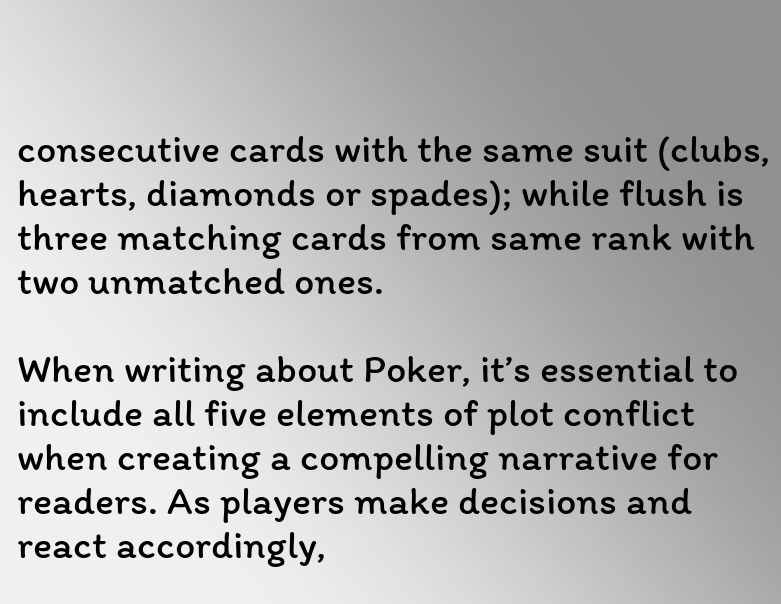consecutive cards with the same suit (clubs, hearts, diamonds or spades); while flush is three matching cards from same rank with two unmatched ones.

When writing about Poker, it’s essential to include all five elements of plot conflict when creating a compelling narrative for readers. As players make decisions and react accordingly,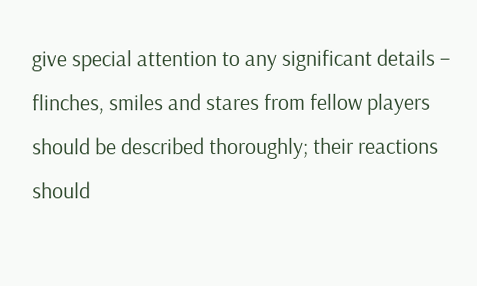give special attention to any significant details – flinches, smiles and stares from fellow players should be described thoroughly; their reactions should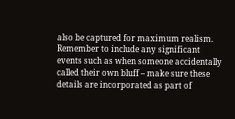also be captured for maximum realism. Remember to include any significant events such as when someone accidentally called their own bluff – make sure these details are incorporated as part of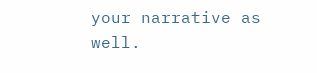your narrative as well.